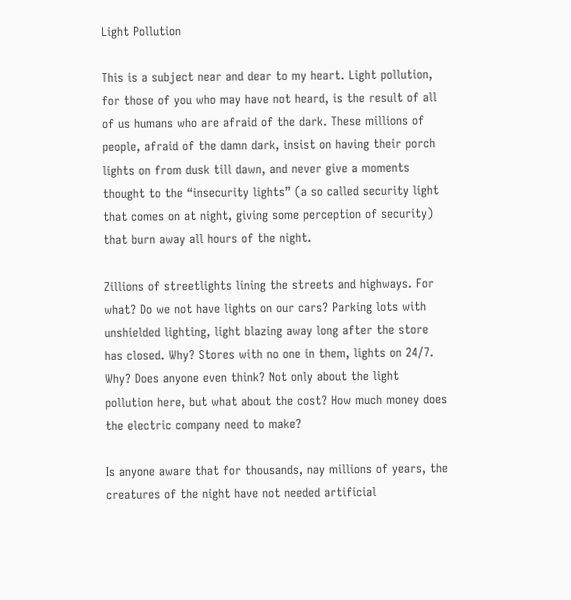Light Pollution

This is a subject near and dear to my heart. Light pollution, for those of you who may have not heard, is the result of all of us humans who are afraid of the dark. These millions of people, afraid of the damn dark, insist on having their porch lights on from dusk till dawn, and never give a moments thought to the “insecurity lights” (a so called security light that comes on at night, giving some perception of security) that burn away all hours of the night.

Zillions of streetlights lining the streets and highways. For what? Do we not have lights on our cars? Parking lots with unshielded lighting, light blazing away long after the store has closed. Why? Stores with no one in them, lights on 24/7. Why? Does anyone even think? Not only about the light pollution here, but what about the cost? How much money does the electric company need to make?

Is anyone aware that for thousands, nay millions of years, the creatures of the night have not needed artificial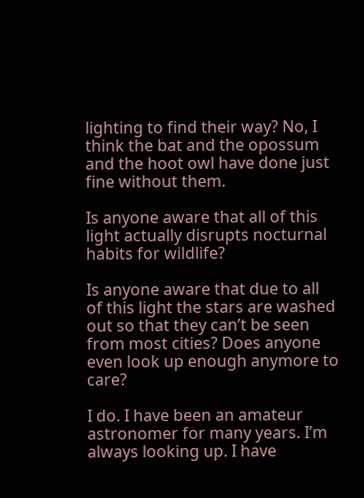lighting to find their way? No, I think the bat and the opossum and the hoot owl have done just fine without them.

Is anyone aware that all of this light actually disrupts nocturnal habits for wildlife?

Is anyone aware that due to all of this light the stars are washed out so that they can’t be seen from most cities? Does anyone even look up enough anymore to care?

I do. I have been an amateur astronomer for many years. I’m always looking up. I have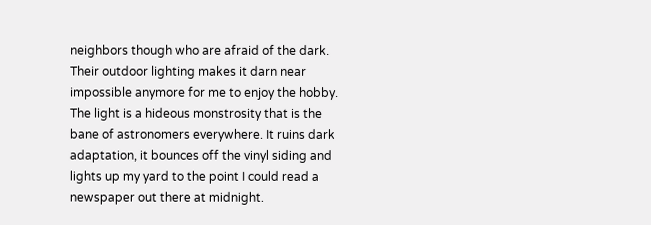neighbors though who are afraid of the dark. Their outdoor lighting makes it darn near impossible anymore for me to enjoy the hobby. The light is a hideous monstrosity that is the bane of astronomers everywhere. It ruins dark adaptation, it bounces off the vinyl siding and lights up my yard to the point I could read a newspaper out there at midnight.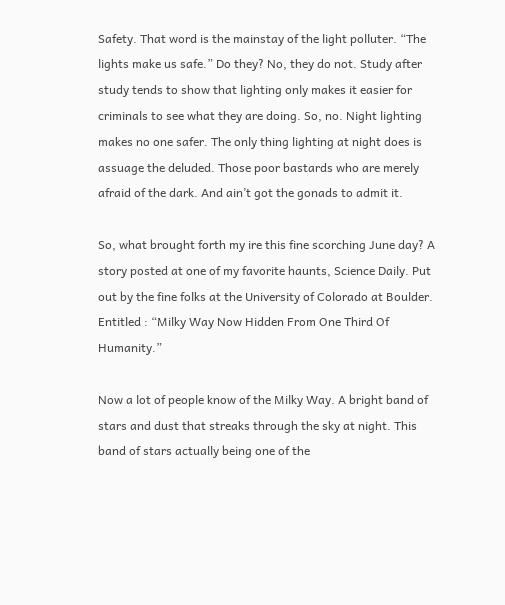Safety. That word is the mainstay of the light polluter. “The lights make us safe.” Do they? No, they do not. Study after study tends to show that lighting only makes it easier for criminals to see what they are doing. So, no. Night lighting makes no one safer. The only thing lighting at night does is assuage the deluded. Those poor bastards who are merely afraid of the dark. And ain’t got the gonads to admit it.

So, what brought forth my ire this fine scorching June day? A story posted at one of my favorite haunts, Science Daily. Put out by the fine folks at the University of Colorado at Boulder. Entitled : “Milky Way Now Hidden From One Third Of Humanity.”

Now a lot of people know of the Milky Way. A bright band of stars and dust that streaks through the sky at night. This band of stars actually being one of the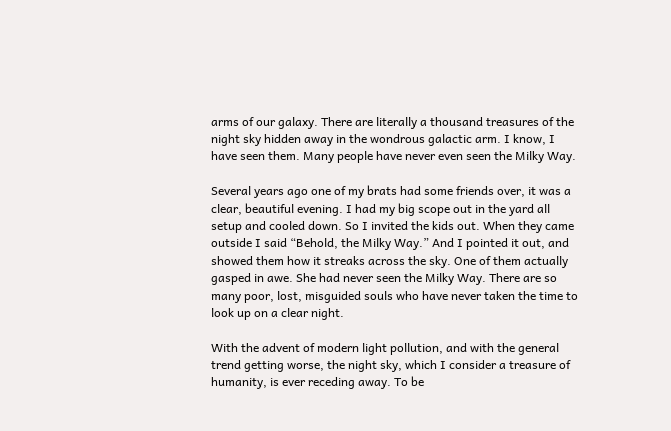arms of our galaxy. There are literally a thousand treasures of the night sky hidden away in the wondrous galactic arm. I know, I have seen them. Many people have never even seen the Milky Way.

Several years ago one of my brats had some friends over, it was a clear, beautiful evening. I had my big scope out in the yard all setup and cooled down. So I invited the kids out. When they came outside I said “Behold, the Milky Way.” And I pointed it out, and showed them how it streaks across the sky. One of them actually gasped in awe. She had never seen the Milky Way. There are so many poor, lost, misguided souls who have never taken the time to look up on a clear night.

With the advent of modern light pollution, and with the general trend getting worse, the night sky, which I consider a treasure of humanity, is ever receding away. To be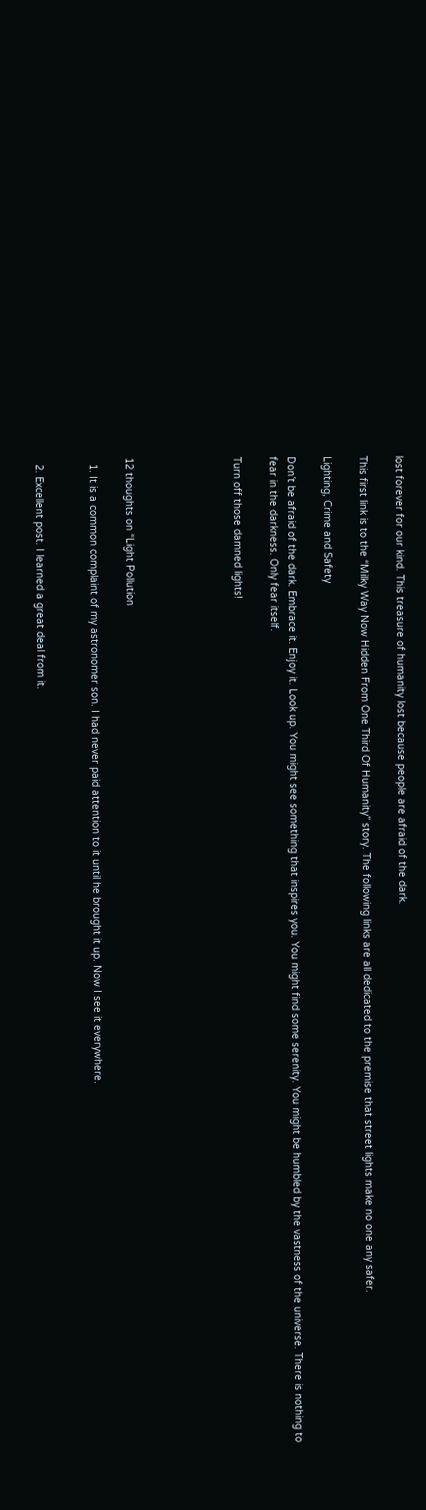lost forever for our kind. This treasure of humanity lost because people are afraid of the dark.

This first link is to the “Milky Way Now Hidden From One Third Of Humanity” story. The following links are all dedicated to the premise that street lights make no one any safer.

Lighting, Crime and Safety

Don’t be afraid of the dark. Embrace it. Enjoy it. Look up. You might see something that inspires you. You might find some serenity. You might be humbled by the vastness of the universe. There is nothing to fear in the darkness. Only fear itself.

Turn off those damned lights!





12 thoughts on “Light Pollution

  1. It is a common complaint of my astronomer son. I had never paid attention to it until he brought it up. Now I see it everywhere.


  2. Excellent post. I learned a great deal from it.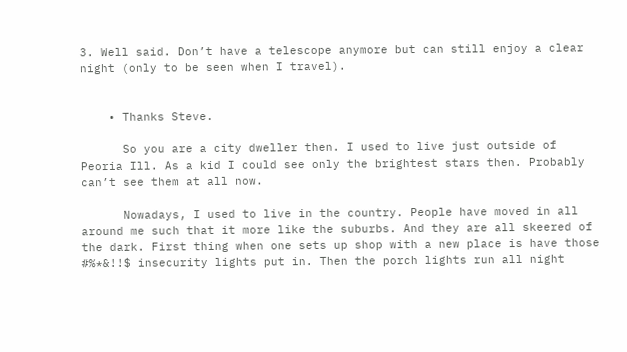3. Well said. Don’t have a telescope anymore but can still enjoy a clear night (only to be seen when I travel).


    • Thanks Steve.

      So you are a city dweller then. I used to live just outside of Peoria Ill. As a kid I could see only the brightest stars then. Probably can’t see them at all now.

      Nowadays, I used to live in the country. People have moved in all around me such that it more like the suburbs. And they are all skeered of the dark. First thing when one sets up shop with a new place is have those #%*&!!$ insecurity lights put in. Then the porch lights run all night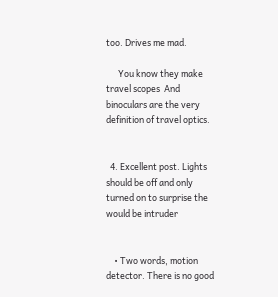too. Drives me mad.

      You know they make travel scopes  And binoculars are the very definition of travel optics.


  4. Excellent post. Lights should be off and only turned on to surprise the would be intruder


    • Two words, motion detector. There is no good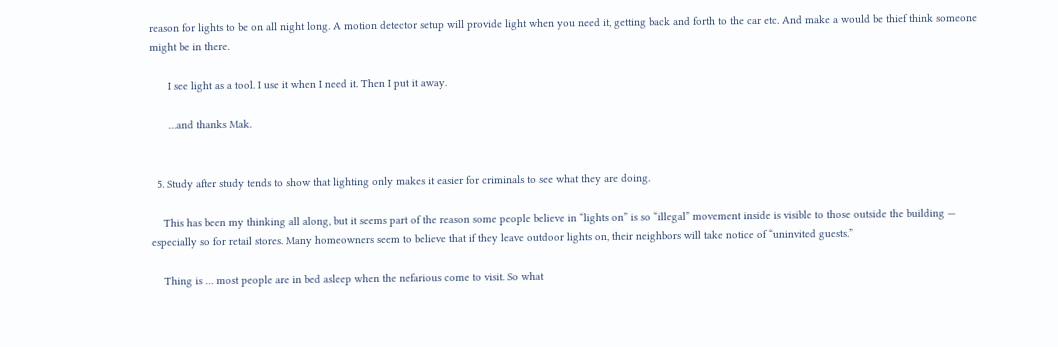reason for lights to be on all night long. A motion detector setup will provide light when you need it, getting back and forth to the car etc. And make a would be thief think someone might be in there.

      I see light as a tool. I use it when I need it. Then I put it away.

      …and thanks Mak.


  5. Study after study tends to show that lighting only makes it easier for criminals to see what they are doing.

    This has been my thinking all along, but it seems part of the reason some people believe in “lights on” is so “illegal” movement inside is visible to those outside the building — especially so for retail stores. Many homeowners seem to believe that if they leave outdoor lights on, their neighbors will take notice of “uninvited guests.”

    Thing is … most people are in bed asleep when the nefarious come to visit. So what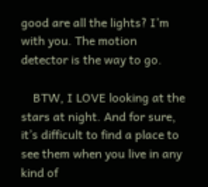good are all the lights? I’m with you. The motion detector is the way to go.

    BTW, I LOVE looking at the stars at night. And for sure, it’s difficult to find a place to see them when you live in any kind of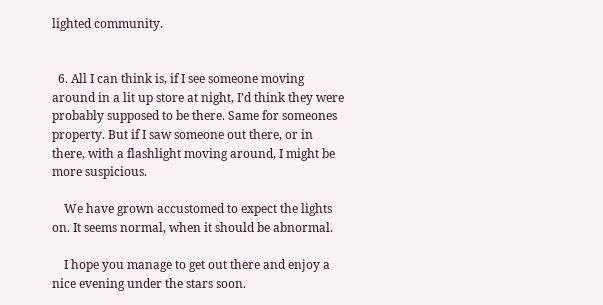lighted community.


  6. All I can think is, if I see someone moving around in a lit up store at night, I’d think they were probably supposed to be there. Same for someones property. But if I saw someone out there, or in there, with a flashlight moving around, I might be more suspicious.

    We have grown accustomed to expect the lights on. It seems normal, when it should be abnormal.

    I hope you manage to get out there and enjoy a nice evening under the stars soon.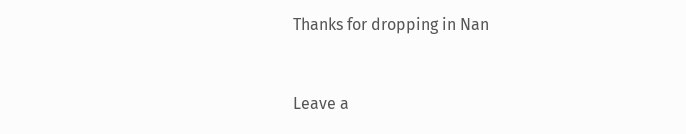Thanks for dropping in Nan


Leave a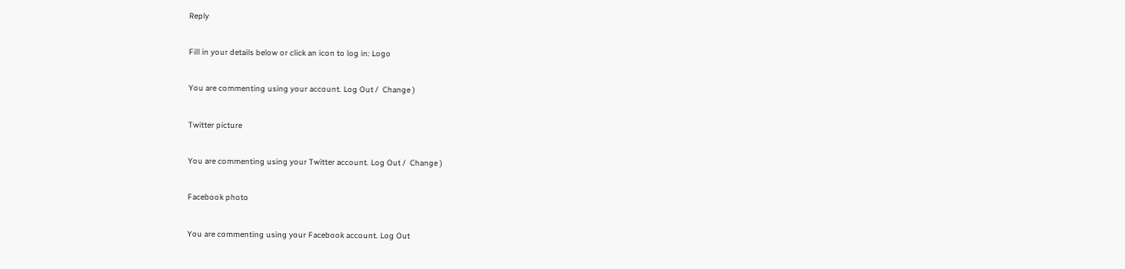Reply

Fill in your details below or click an icon to log in: Logo

You are commenting using your account. Log Out /  Change )

Twitter picture

You are commenting using your Twitter account. Log Out /  Change )

Facebook photo

You are commenting using your Facebook account. Log Out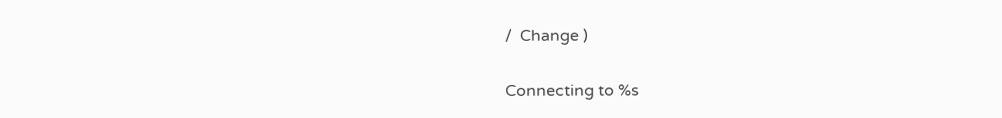/  Change )

Connecting to %s